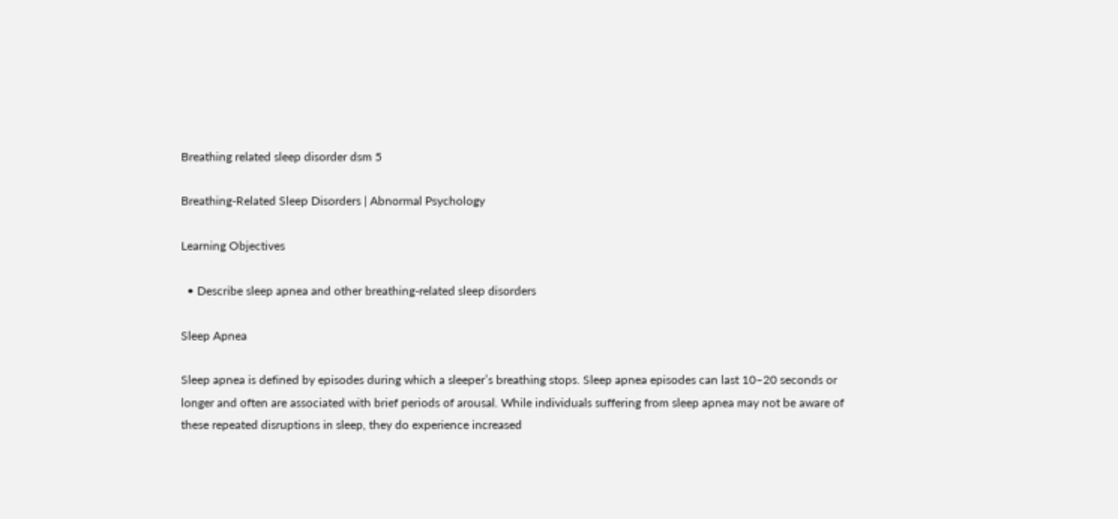Breathing related sleep disorder dsm 5

Breathing-Related Sleep Disorders | Abnormal Psychology

Learning Objectives

  • Describe sleep apnea and other breathing-related sleep disorders

Sleep Apnea

Sleep apnea is defined by episodes during which a sleeper’s breathing stops. Sleep apnea episodes can last 10–20 seconds or longer and often are associated with brief periods of arousal. While individuals suffering from sleep apnea may not be aware of these repeated disruptions in sleep, they do experience increased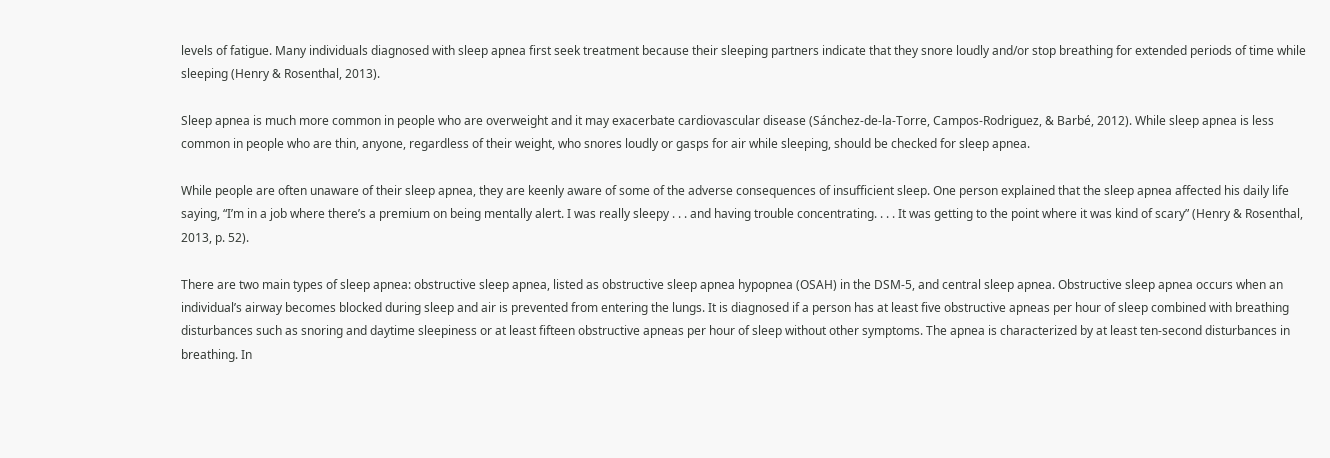levels of fatigue. Many individuals diagnosed with sleep apnea first seek treatment because their sleeping partners indicate that they snore loudly and/or stop breathing for extended periods of time while sleeping (Henry & Rosenthal, 2013).

Sleep apnea is much more common in people who are overweight and it may exacerbate cardiovascular disease (Sánchez-de-la-Torre, Campos-Rodriguez, & Barbé, 2012). While sleep apnea is less common in people who are thin, anyone, regardless of their weight, who snores loudly or gasps for air while sleeping, should be checked for sleep apnea.

While people are often unaware of their sleep apnea, they are keenly aware of some of the adverse consequences of insufficient sleep. One person explained that the sleep apnea affected his daily life saying, “I’m in a job where there’s a premium on being mentally alert. I was really sleepy . . . and having trouble concentrating. . . . It was getting to the point where it was kind of scary” (Henry & Rosenthal, 2013, p. 52).

There are two main types of sleep apnea: obstructive sleep apnea, listed as obstructive sleep apnea hypopnea (OSAH) in the DSM-5, and central sleep apnea. Obstructive sleep apnea occurs when an individual’s airway becomes blocked during sleep and air is prevented from entering the lungs. It is diagnosed if a person has at least five obstructive apneas per hour of sleep combined with breathing disturbances such as snoring and daytime sleepiness or at least fifteen obstructive apneas per hour of sleep without other symptoms. The apnea is characterized by at least ten-second disturbances in breathing. In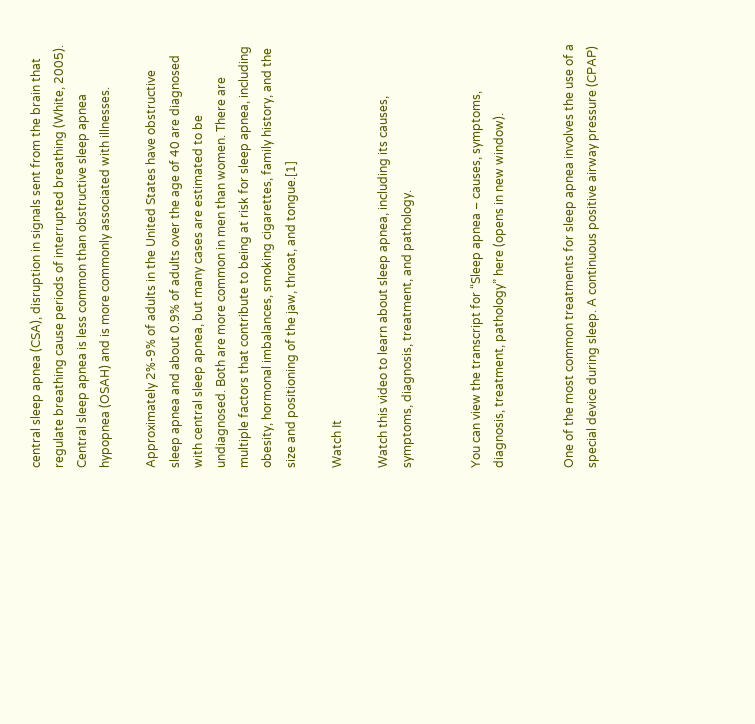central sleep apnea (CSA), disruption in signals sent from the brain that regulate breathing cause periods of interrupted breathing (White, 2005). Central sleep apnea is less common than obstructive sleep apnea hypopnea (OSAH) and is more commonly associated with illnesses.

Approximately 2%-9% of adults in the United States have obstructive sleep apnea and about 0.9% of adults over the age of 40 are diagnosed with central sleep apnea, but many cases are estimated to be undiagnosed. Both are more common in men than women. There are multiple factors that contribute to being at risk for sleep apnea, including obesity, hormonal imbalances, smoking cigarettes, family history, and the size and positioning of the jaw, throat, and tongue.[1]

Watch It

Watch this video to learn about sleep apnea, including its causes, symptoms, diagnosis, treatment, and pathology.


You can view the transcript for “Sleep apnea – causes, symptoms, diagnosis, treatment, pathology” here (opens in new window).


One of the most common treatments for sleep apnea involves the use of a special device during sleep. A continuous positive airway pressure (CPAP)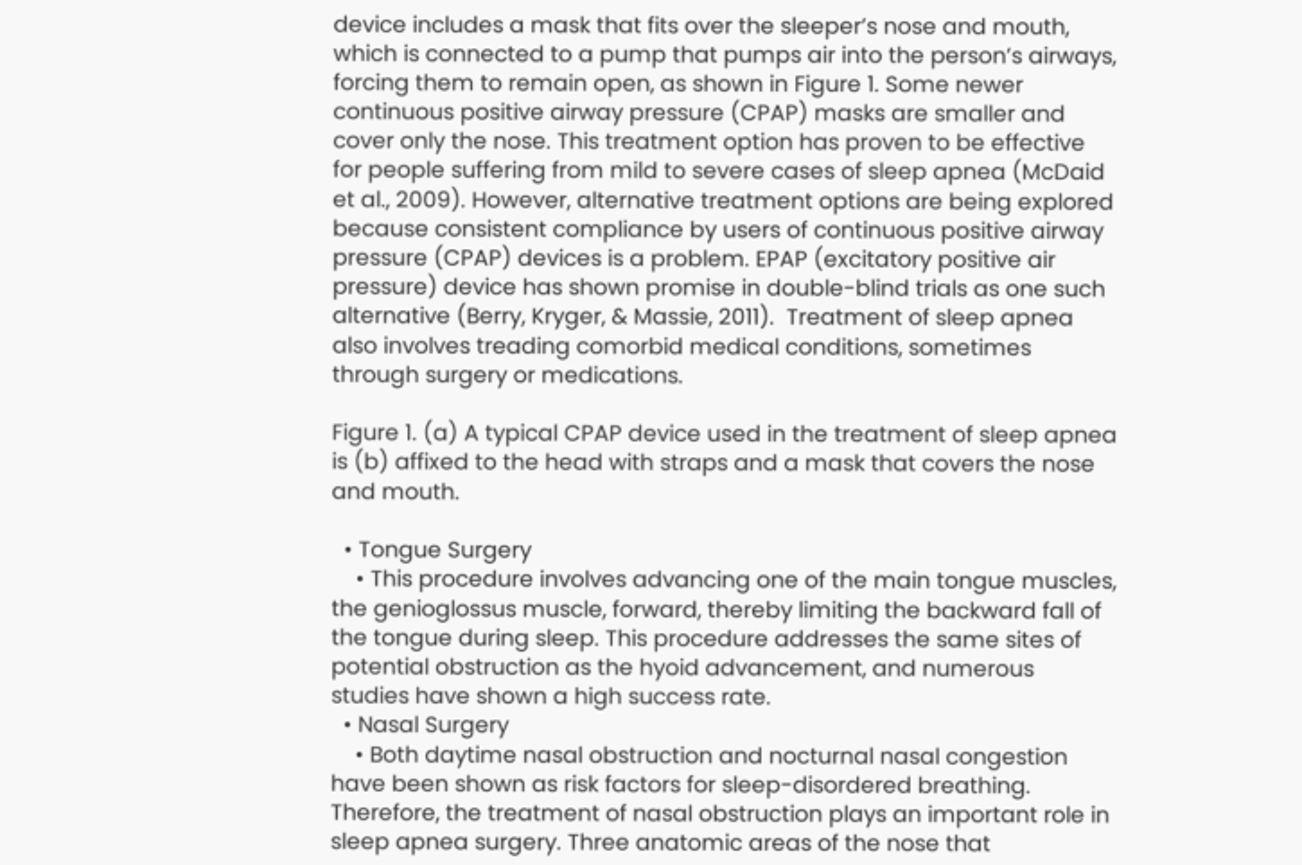device includes a mask that fits over the sleeper’s nose and mouth, which is connected to a pump that pumps air into the person’s airways, forcing them to remain open, as shown in Figure 1. Some newer continuous positive airway pressure (CPAP) masks are smaller and cover only the nose. This treatment option has proven to be effective for people suffering from mild to severe cases of sleep apnea (McDaid et al., 2009). However, alternative treatment options are being explored because consistent compliance by users of continuous positive airway pressure (CPAP) devices is a problem. EPAP (excitatory positive air pressure) device has shown promise in double-blind trials as one such alternative (Berry, Kryger, & Massie, 2011).  Treatment of sleep apnea also involves treading comorbid medical conditions, sometimes through surgery or medications.

Figure 1. (a) A typical CPAP device used in the treatment of sleep apnea is (b) affixed to the head with straps and a mask that covers the nose and mouth.

  • Tongue Surgery
    • This procedure involves advancing one of the main tongue muscles, the genioglossus muscle, forward, thereby limiting the backward fall of the tongue during sleep. This procedure addresses the same sites of potential obstruction as the hyoid advancement, and numerous studies have shown a high success rate.
  • Nasal Surgery
    • Both daytime nasal obstruction and nocturnal nasal congestion have been shown as risk factors for sleep-disordered breathing. Therefore, the treatment of nasal obstruction plays an important role in sleep apnea surgery. Three anatomic areas of the nose that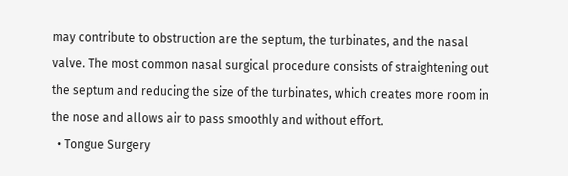may contribute to obstruction are the septum, the turbinates, and the nasal valve. The most common nasal surgical procedure consists of straightening out the septum and reducing the size of the turbinates, which creates more room in the nose and allows air to pass smoothly and without effort.
  • Tongue Surgery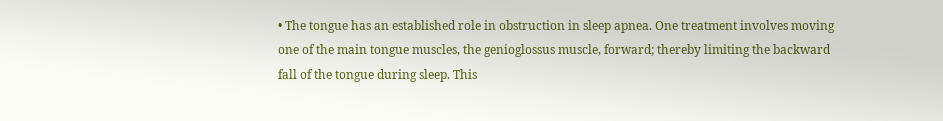• The tongue has an established role in obstruction in sleep apnea. One treatment involves moving one of the main tongue muscles, the genioglossus muscle, forward; thereby limiting the backward fall of the tongue during sleep. This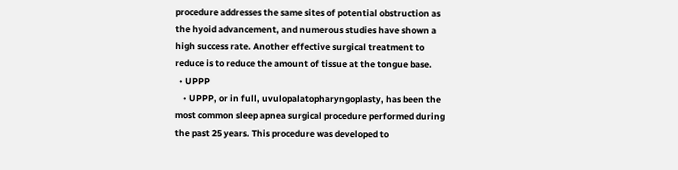procedure addresses the same sites of potential obstruction as the hyoid advancement, and numerous studies have shown a high success rate. Another effective surgical treatment to reduce is to reduce the amount of tissue at the tongue base.
  • UPPP
    • UPPP, or in full, uvulopalatopharyngoplasty, has been the most common sleep apnea surgical procedure performed during the past 25 years. This procedure was developed to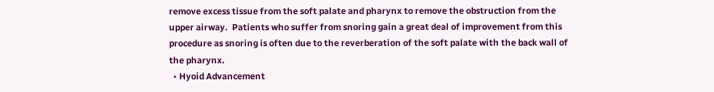remove excess tissue from the soft palate and pharynx to remove the obstruction from the upper airway.  Patients who suffer from snoring gain a great deal of improvement from this procedure as snoring is often due to the reverberation of the soft palate with the back wall of the pharynx.
  • Hyoid Advancement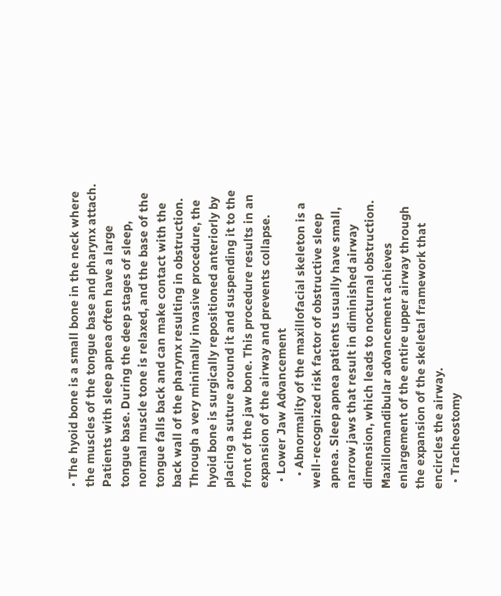• The hyoid bone is a small bone in the neck where the muscles of the tongue base and pharynx attach. Patients with sleep apnea often have a large tongue base. During the deep stages of sleep, normal muscle tone is relaxed, and the base of the tongue falls back and can make contact with the back wall of the pharynx resulting in obstruction. Through a very minimally invasive procedure, the hyoid bone is surgically repositioned anteriorly by placing a suture around it and suspending it to the front of the jaw bone. This procedure results in an expansion of the airway and prevents collapse.
  • Lower Jaw Advancement
    • Abnormality of the maxillofacial skeleton is a well-recognized risk factor of obstructive sleep apnea. Sleep apnea patients usually have small, narrow jaws that result in diminished airway dimension, which leads to nocturnal obstruction.  Maxillomandibular advancement achieves enlargement of the entire upper airway through the expansion of the skeletal framework that encircles the airway.
  • Tracheostomy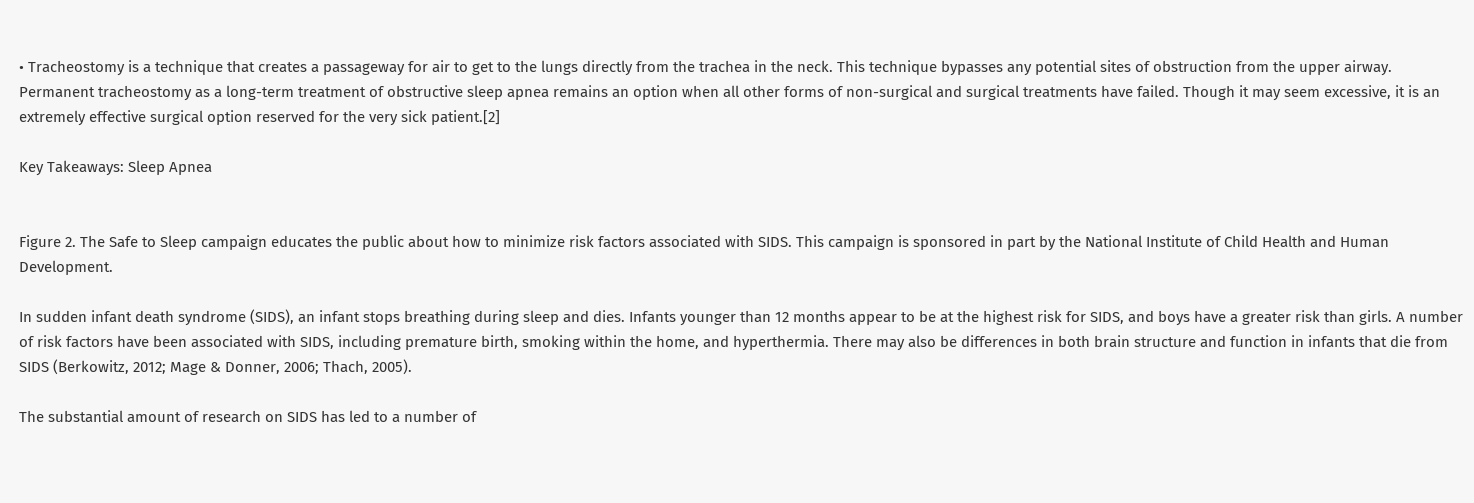• Tracheostomy is a technique that creates a passageway for air to get to the lungs directly from the trachea in the neck. This technique bypasses any potential sites of obstruction from the upper airway. Permanent tracheostomy as a long-term treatment of obstructive sleep apnea remains an option when all other forms of non-surgical and surgical treatments have failed. Though it may seem excessive, it is an extremely effective surgical option reserved for the very sick patient.[2]

Key Takeaways: Sleep Apnea


Figure 2. The Safe to Sleep campaign educates the public about how to minimize risk factors associated with SIDS. This campaign is sponsored in part by the National Institute of Child Health and Human Development.

In sudden infant death syndrome (SIDS), an infant stops breathing during sleep and dies. Infants younger than 12 months appear to be at the highest risk for SIDS, and boys have a greater risk than girls. A number of risk factors have been associated with SIDS, including premature birth, smoking within the home, and hyperthermia. There may also be differences in both brain structure and function in infants that die from SIDS (Berkowitz, 2012; Mage & Donner, 2006; Thach, 2005).

The substantial amount of research on SIDS has led to a number of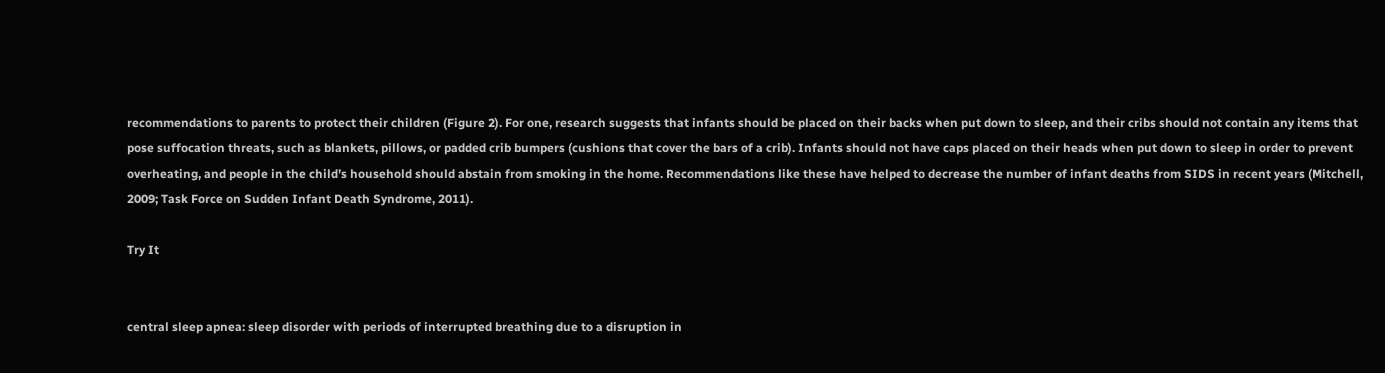recommendations to parents to protect their children (Figure 2). For one, research suggests that infants should be placed on their backs when put down to sleep, and their cribs should not contain any items that pose suffocation threats, such as blankets, pillows, or padded crib bumpers (cushions that cover the bars of a crib). Infants should not have caps placed on their heads when put down to sleep in order to prevent overheating, and people in the child’s household should abstain from smoking in the home. Recommendations like these have helped to decrease the number of infant deaths from SIDS in recent years (Mitchell, 2009; Task Force on Sudden Infant Death Syndrome, 2011).

Try It


central sleep apnea: sleep disorder with periods of interrupted breathing due to a disruption in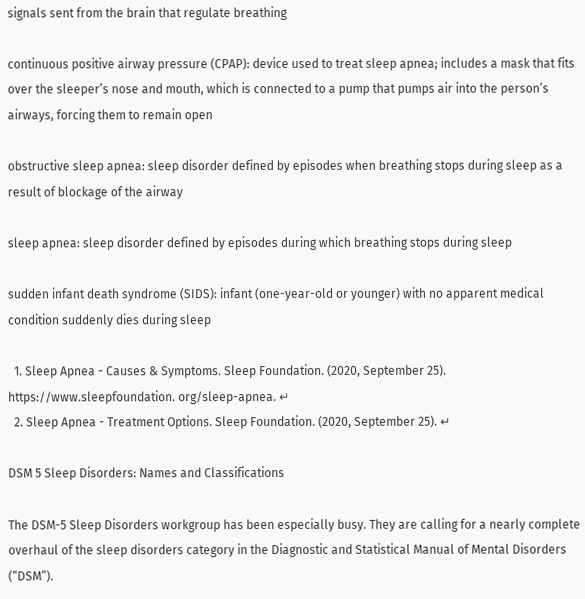signals sent from the brain that regulate breathing

continuous positive airway pressure (CPAP): device used to treat sleep apnea; includes a mask that fits over the sleeper’s nose and mouth, which is connected to a pump that pumps air into the person’s airways, forcing them to remain open

obstructive sleep apnea: sleep disorder defined by episodes when breathing stops during sleep as a result of blockage of the airway

sleep apnea: sleep disorder defined by episodes during which breathing stops during sleep

sudden infant death syndrome (SIDS): infant (one-year-old or younger) with no apparent medical condition suddenly dies during sleep

  1. Sleep Apnea - Causes & Symptoms. Sleep Foundation. (2020, September 25). https://www.sleepfoundation. org/sleep-apnea. ↵
  2. Sleep Apnea - Treatment Options. Sleep Foundation. (2020, September 25). ↵

DSM 5 Sleep Disorders: Names and Classifications

The DSM-5 Sleep Disorders workgroup has been especially busy. They are calling for a nearly complete overhaul of the sleep disorders category in the Diagnostic and Statistical Manual of Mental Disorders (“DSM”).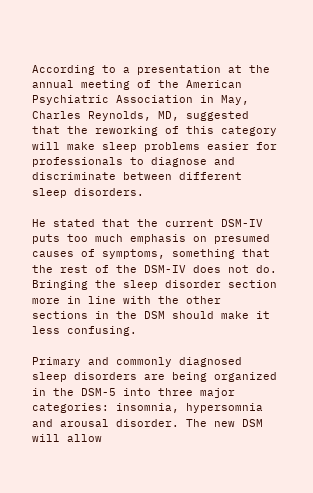According to a presentation at the annual meeting of the American Psychiatric Association in May, Charles Reynolds, MD, suggested that the reworking of this category will make sleep problems easier for professionals to diagnose and discriminate between different sleep disorders.

He stated that the current DSM-IV puts too much emphasis on presumed causes of symptoms, something that the rest of the DSM-IV does not do. Bringing the sleep disorder section more in line with the other sections in the DSM should make it less confusing.

Primary and commonly diagnosed sleep disorders are being organized in the DSM-5 into three major categories: insomnia, hypersomnia and arousal disorder. The new DSM will allow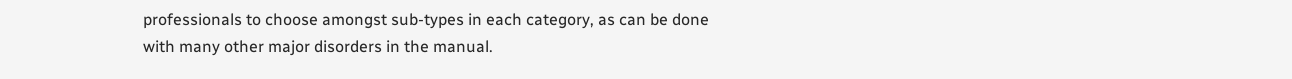professionals to choose amongst sub-types in each category, as can be done with many other major disorders in the manual.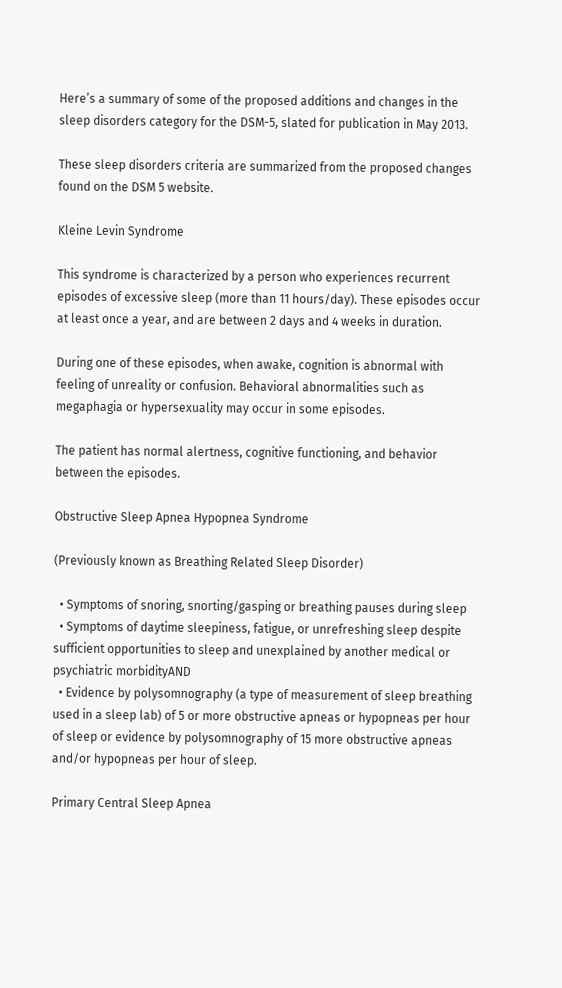Here’s a summary of some of the proposed additions and changes in the sleep disorders category for the DSM-5, slated for publication in May 2013.

These sleep disorders criteria are summarized from the proposed changes found on the DSM 5 website.

Kleine Levin Syndrome

This syndrome is characterized by a person who experiences recurrent episodes of excessive sleep (more than 11 hours/day). These episodes occur at least once a year, and are between 2 days and 4 weeks in duration.

During one of these episodes, when awake, cognition is abnormal with feeling of unreality or confusion. Behavioral abnormalities such as megaphagia or hypersexuality may occur in some episodes.

The patient has normal alertness, cognitive functioning, and behavior between the episodes.

Obstructive Sleep Apnea Hypopnea Syndrome

(Previously known as Breathing Related Sleep Disorder)

  • Symptoms of snoring, snorting/gasping or breathing pauses during sleep
  • Symptoms of daytime sleepiness, fatigue, or unrefreshing sleep despite sufficient opportunities to sleep and unexplained by another medical or psychiatric morbidityAND
  • Evidence by polysomnography (a type of measurement of sleep breathing used in a sleep lab) of 5 or more obstructive apneas or hypopneas per hour of sleep or evidence by polysomnography of 15 more obstructive apneas and/or hypopneas per hour of sleep.

Primary Central Sleep Apnea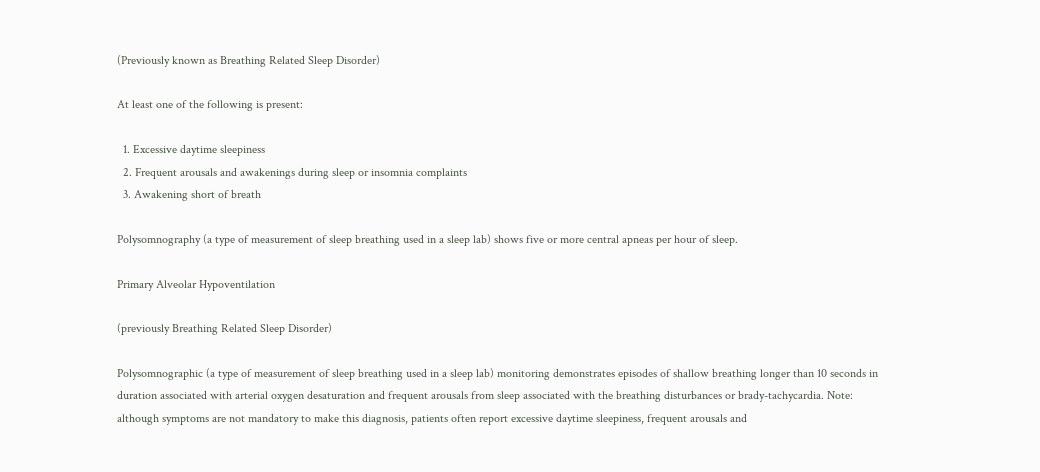(Previously known as Breathing Related Sleep Disorder)

At least one of the following is present:

  1. Excessive daytime sleepiness
  2. Frequent arousals and awakenings during sleep or insomnia complaints
  3. Awakening short of breath

Polysomnography (a type of measurement of sleep breathing used in a sleep lab) shows five or more central apneas per hour of sleep.

Primary Alveolar Hypoventilation

(previously Breathing Related Sleep Disorder)

Polysomnographic (a type of measurement of sleep breathing used in a sleep lab) monitoring demonstrates episodes of shallow breathing longer than 10 seconds in duration associated with arterial oxygen desaturation and frequent arousals from sleep associated with the breathing disturbances or brady-tachycardia. Note: although symptoms are not mandatory to make this diagnosis, patients often report excessive daytime sleepiness, frequent arousals and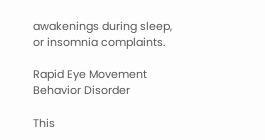awakenings during sleep, or insomnia complaints.

Rapid Eye Movement Behavior Disorder

This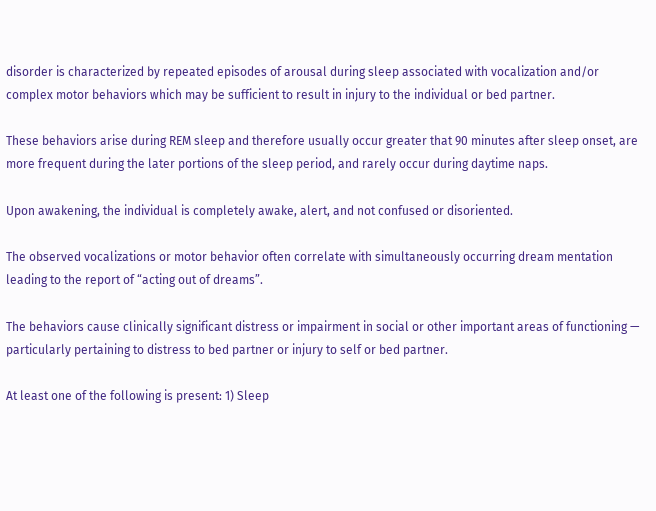disorder is characterized by repeated episodes of arousal during sleep associated with vocalization and/or complex motor behaviors which may be sufficient to result in injury to the individual or bed partner.

These behaviors arise during REM sleep and therefore usually occur greater that 90 minutes after sleep onset, are more frequent during the later portions of the sleep period, and rarely occur during daytime naps.

Upon awakening, the individual is completely awake, alert, and not confused or disoriented.

The observed vocalizations or motor behavior often correlate with simultaneously occurring dream mentation leading to the report of “acting out of dreams”.

The behaviors cause clinically significant distress or impairment in social or other important areas of functioning — particularly pertaining to distress to bed partner or injury to self or bed partner.

At least one of the following is present: 1) Sleep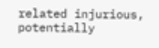related injurious, potentially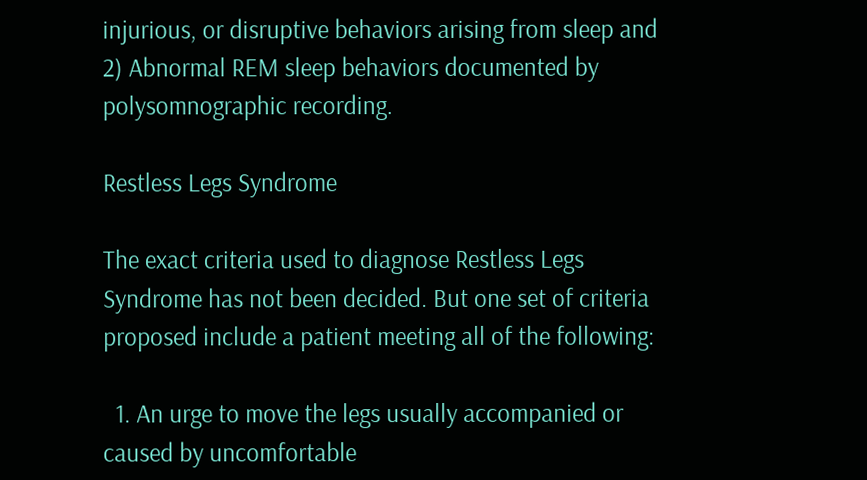injurious, or disruptive behaviors arising from sleep and 2) Abnormal REM sleep behaviors documented by polysomnographic recording.

Restless Legs Syndrome

The exact criteria used to diagnose Restless Legs Syndrome has not been decided. But one set of criteria proposed include a patient meeting all of the following:

  1. An urge to move the legs usually accompanied or caused by uncomfortable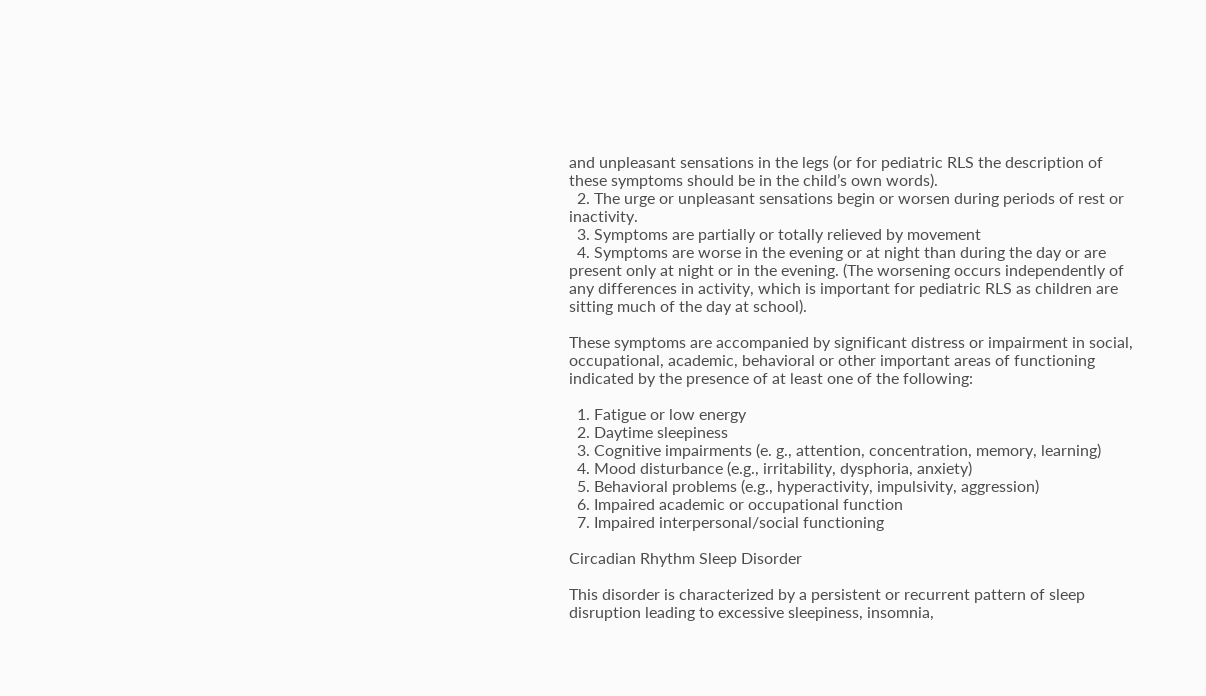and unpleasant sensations in the legs (or for pediatric RLS the description of these symptoms should be in the child’s own words).
  2. The urge or unpleasant sensations begin or worsen during periods of rest or inactivity.
  3. Symptoms are partially or totally relieved by movement
  4. Symptoms are worse in the evening or at night than during the day or are present only at night or in the evening. (The worsening occurs independently of any differences in activity, which is important for pediatric RLS as children are sitting much of the day at school).

These symptoms are accompanied by significant distress or impairment in social, occupational, academic, behavioral or other important areas of functioning indicated by the presence of at least one of the following:

  1. Fatigue or low energy
  2. Daytime sleepiness
  3. Cognitive impairments (e. g., attention, concentration, memory, learning)
  4. Mood disturbance (e.g., irritability, dysphoria, anxiety)
  5. Behavioral problems (e.g., hyperactivity, impulsivity, aggression)
  6. Impaired academic or occupational function
  7. Impaired interpersonal/social functioning

Circadian Rhythm Sleep Disorder

This disorder is characterized by a persistent or recurrent pattern of sleep disruption leading to excessive sleepiness, insomnia,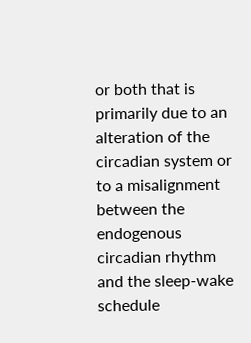or both that is primarily due to an alteration of the circadian system or to a misalignment between the endogenous circadian rhythm and the sleep-wake schedule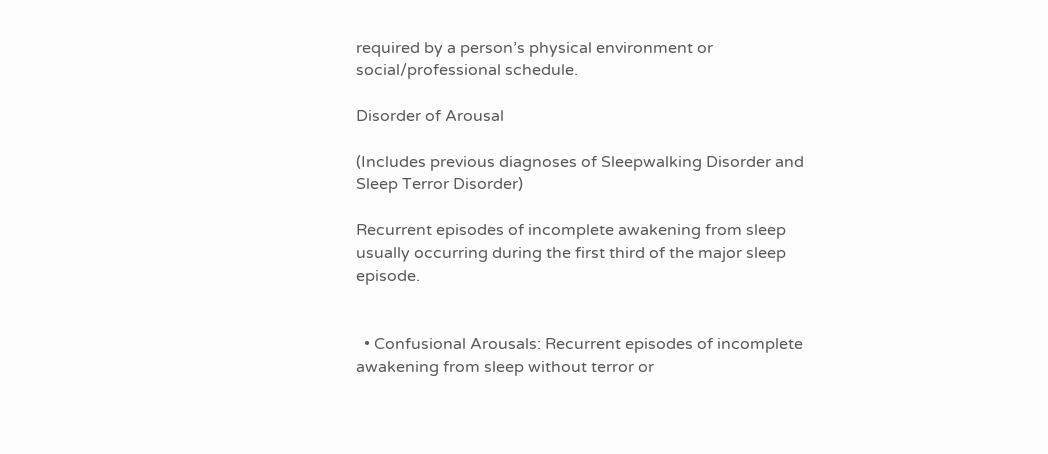required by a person’s physical environment or social/professional schedule.

Disorder of Arousal

(Includes previous diagnoses of Sleepwalking Disorder and Sleep Terror Disorder)

Recurrent episodes of incomplete awakening from sleep usually occurring during the first third of the major sleep episode.


  • Confusional Arousals: Recurrent episodes of incomplete awakening from sleep without terror or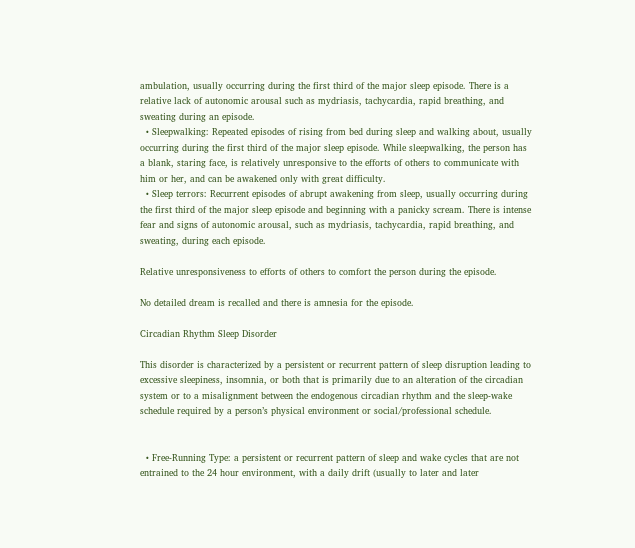ambulation, usually occurring during the first third of the major sleep episode. There is a relative lack of autonomic arousal such as mydriasis, tachycardia, rapid breathing, and sweating during an episode.
  • Sleepwalking: Repeated episodes of rising from bed during sleep and walking about, usually occurring during the first third of the major sleep episode. While sleepwalking, the person has a blank, staring face, is relatively unresponsive to the efforts of others to communicate with him or her, and can be awakened only with great difficulty.
  • Sleep terrors: Recurrent episodes of abrupt awakening from sleep, usually occurring during the first third of the major sleep episode and beginning with a panicky scream. There is intense fear and signs of autonomic arousal, such as mydriasis, tachycardia, rapid breathing, and sweating, during each episode.

Relative unresponsiveness to efforts of others to comfort the person during the episode.

No detailed dream is recalled and there is amnesia for the episode.

Circadian Rhythm Sleep Disorder

This disorder is characterized by a persistent or recurrent pattern of sleep disruption leading to excessive sleepiness, insomnia, or both that is primarily due to an alteration of the circadian system or to a misalignment between the endogenous circadian rhythm and the sleep-wake schedule required by a person’s physical environment or social/professional schedule.


  • Free-Running Type: a persistent or recurrent pattern of sleep and wake cycles that are not entrained to the 24 hour environment, with a daily drift (usually to later and later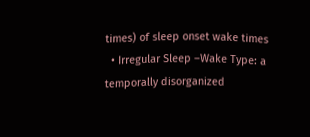times) of sleep onset wake times
  • Irregular Sleep –Wake Type: a temporally disorganized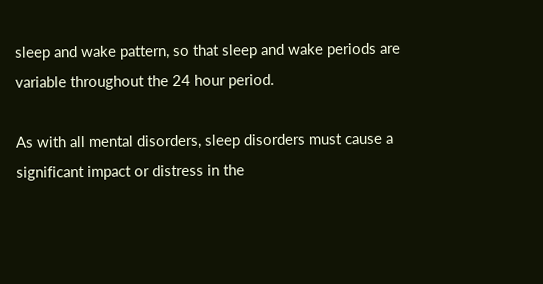sleep and wake pattern, so that sleep and wake periods are variable throughout the 24 hour period.

As with all mental disorders, sleep disorders must cause a significant impact or distress in the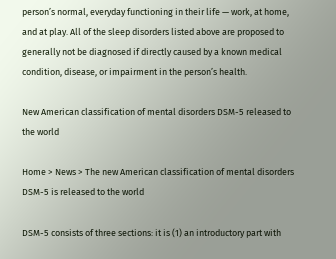person’s normal, everyday functioning in their life — work, at home, and at play. All of the sleep disorders listed above are proposed to generally not be diagnosed if directly caused by a known medical condition, disease, or impairment in the person’s health.

New American classification of mental disorders DSM-5 released to the world

Home > News > The new American classification of mental disorders DSM-5 is released to the world

DSM-5 consists of three sections: it is (1) an introductory part with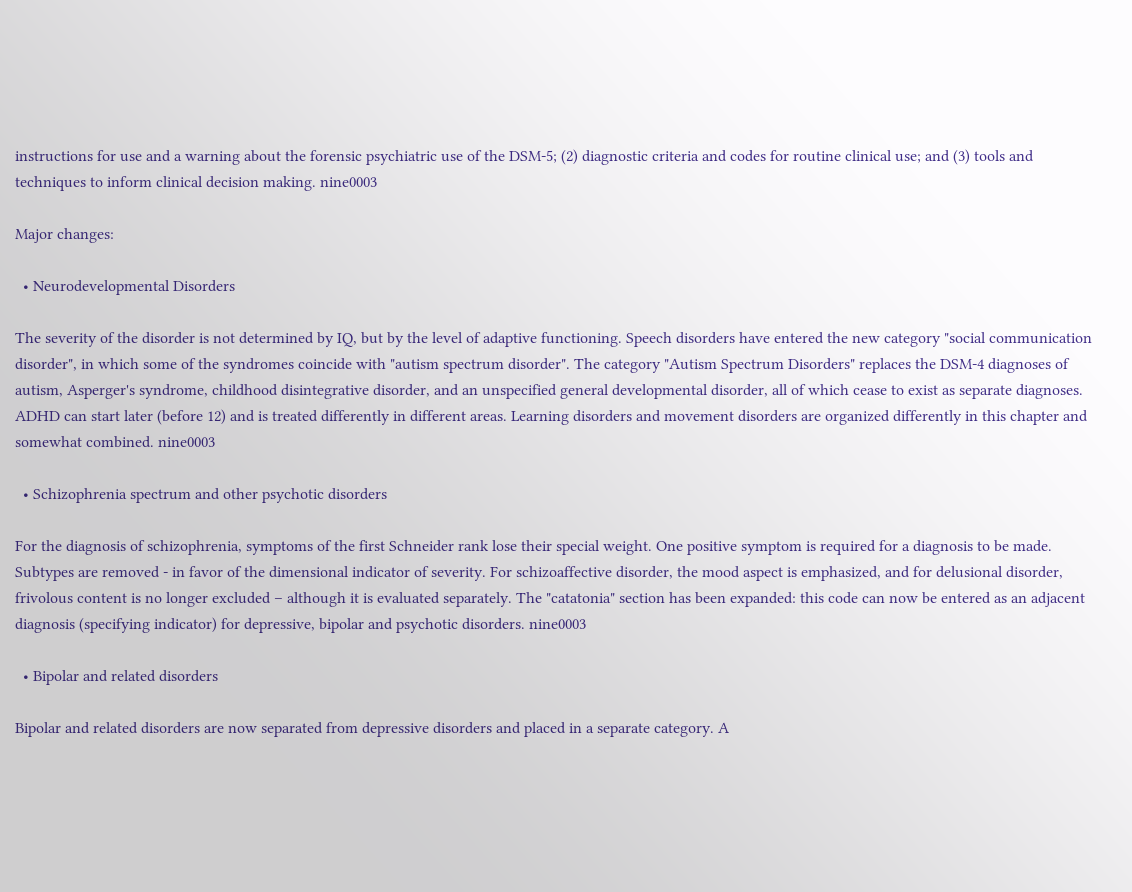instructions for use and a warning about the forensic psychiatric use of the DSM-5; (2) diagnostic criteria and codes for routine clinical use; and (3) tools and techniques to inform clinical decision making. nine0003

Major changes:

  • Neurodevelopmental Disorders

The severity of the disorder is not determined by IQ, but by the level of adaptive functioning. Speech disorders have entered the new category "social communication disorder", in which some of the syndromes coincide with "autism spectrum disorder". The category "Autism Spectrum Disorders" replaces the DSM-4 diagnoses of autism, Asperger's syndrome, childhood disintegrative disorder, and an unspecified general developmental disorder, all of which cease to exist as separate diagnoses. ADHD can start later (before 12) and is treated differently in different areas. Learning disorders and movement disorders are organized differently in this chapter and somewhat combined. nine0003

  • Schizophrenia spectrum and other psychotic disorders

For the diagnosis of schizophrenia, symptoms of the first Schneider rank lose their special weight. One positive symptom is required for a diagnosis to be made. Subtypes are removed - in favor of the dimensional indicator of severity. For schizoaffective disorder, the mood aspect is emphasized, and for delusional disorder, frivolous content is no longer excluded – although it is evaluated separately. The "catatonia" section has been expanded: this code can now be entered as an adjacent diagnosis (specifying indicator) for depressive, bipolar and psychotic disorders. nine0003

  • Bipolar and related disorders

Bipolar and related disorders are now separated from depressive disorders and placed in a separate category. A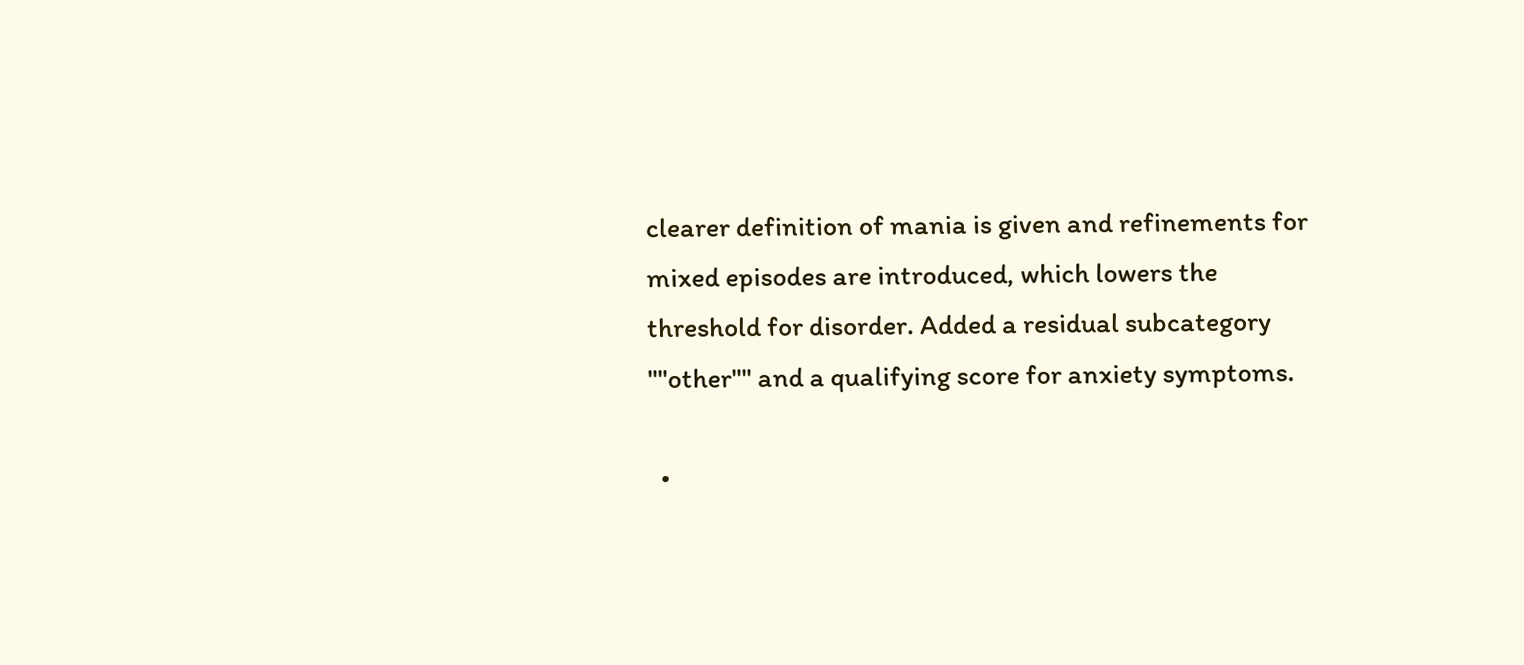clearer definition of mania is given and refinements for mixed episodes are introduced, which lowers the threshold for disorder. Added a residual subcategory ""other"" and a qualifying score for anxiety symptoms.

  •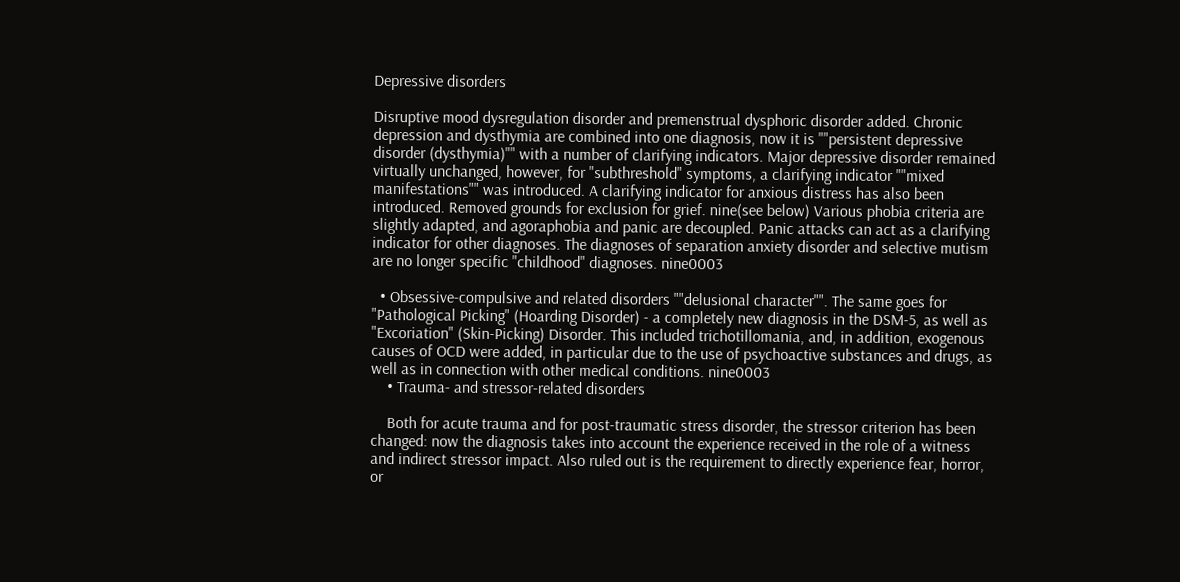Depressive disorders

Disruptive mood dysregulation disorder and premenstrual dysphoric disorder added. Chronic depression and dysthymia are combined into one diagnosis, now it is ""persistent depressive disorder (dysthymia)"" with a number of clarifying indicators. Major depressive disorder remained virtually unchanged, however, for "subthreshold" symptoms, a clarifying indicator ""mixed manifestations"" was introduced. A clarifying indicator for anxious distress has also been introduced. Removed grounds for exclusion for grief. nine(see below) Various phobia criteria are slightly adapted, and agoraphobia and panic are decoupled. Panic attacks can act as a clarifying indicator for other diagnoses. The diagnoses of separation anxiety disorder and selective mutism are no longer specific "childhood" diagnoses. nine0003

  • Obsessive-compulsive and related disorders ""delusional character"". The same goes for "Pathological Picking" (Hoarding Disorder) - a completely new diagnosis in the DSM-5, as well as "Excoriation" (Skin-Picking) Disorder. This included trichotillomania, and, in addition, exogenous causes of OCD were added, in particular due to the use of psychoactive substances and drugs, as well as in connection with other medical conditions. nine0003
    • Trauma- and stressor-related disorders

    Both for acute trauma and for post-traumatic stress disorder, the stressor criterion has been changed: now the diagnosis takes into account the experience received in the role of a witness and indirect stressor impact. Also ruled out is the requirement to directly experience fear, horror, or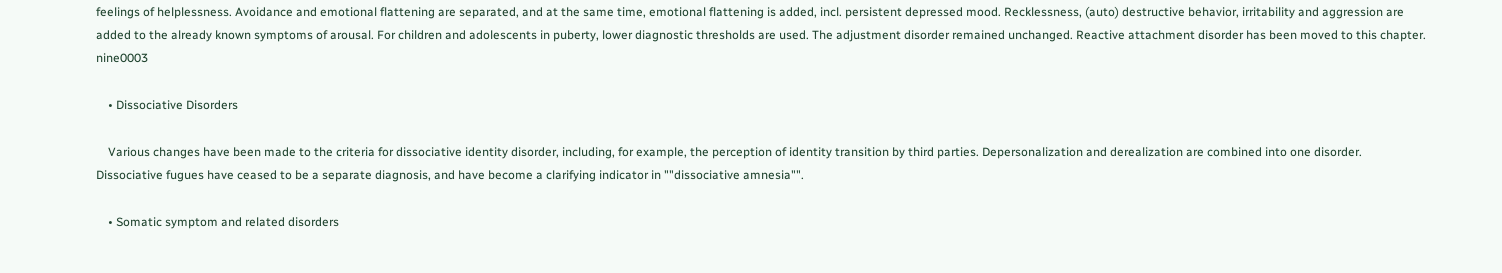feelings of helplessness. Avoidance and emotional flattening are separated, and at the same time, emotional flattening is added, incl. persistent depressed mood. Recklessness, (auto) destructive behavior, irritability and aggression are added to the already known symptoms of arousal. For children and adolescents in puberty, lower diagnostic thresholds are used. The adjustment disorder remained unchanged. Reactive attachment disorder has been moved to this chapter. nine0003

    • Dissociative Disorders

    Various changes have been made to the criteria for dissociative identity disorder, including, for example, the perception of identity transition by third parties. Depersonalization and derealization are combined into one disorder. Dissociative fugues have ceased to be a separate diagnosis, and have become a clarifying indicator in ""dissociative amnesia"".

    • Somatic symptom and related disorders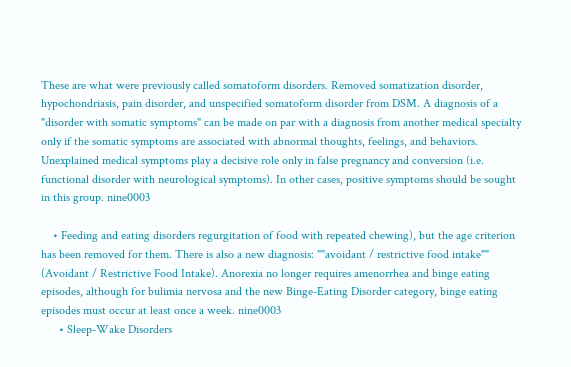These are what were previously called somatoform disorders. Removed somatization disorder, hypochondriasis, pain disorder, and unspecified somatoform disorder from DSM. A diagnosis of a "disorder with somatic symptoms" can be made on par with a diagnosis from another medical specialty only if the somatic symptoms are associated with abnormal thoughts, feelings, and behaviors. Unexplained medical symptoms play a decisive role only in false pregnancy and conversion (i.e. functional disorder with neurological symptoms). In other cases, positive symptoms should be sought in this group. nine0003

    • Feeding and eating disorders regurgitation of food with repeated chewing), but the age criterion has been removed for them. There is also a new diagnosis: ""avoidant / restrictive food intake"" (Avoidant / Restrictive Food Intake). Anorexia no longer requires amenorrhea and binge eating episodes, although for bulimia nervosa and the new Binge-Eating Disorder category, binge eating episodes must occur at least once a week. nine0003
      • Sleep-Wake Disorders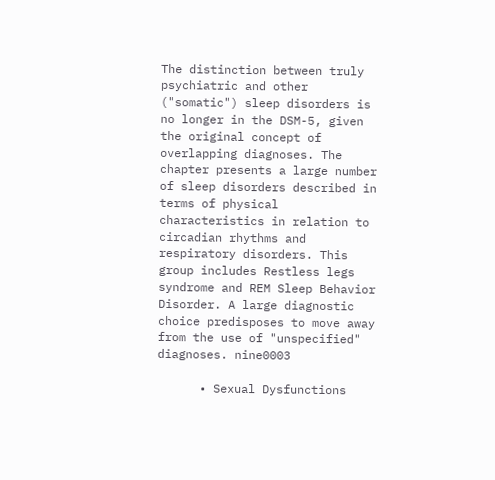The distinction between truly psychiatric and other ("somatic") sleep disorders is no longer in the DSM-5, given the original concept of overlapping diagnoses. The chapter presents a large number of sleep disorders described in terms of physical characteristics in relation to circadian rhythms and respiratory disorders. This group includes Restless legs syndrome and REM Sleep Behavior Disorder. A large diagnostic choice predisposes to move away from the use of "unspecified" diagnoses. nine0003

      • Sexual Dysfunctions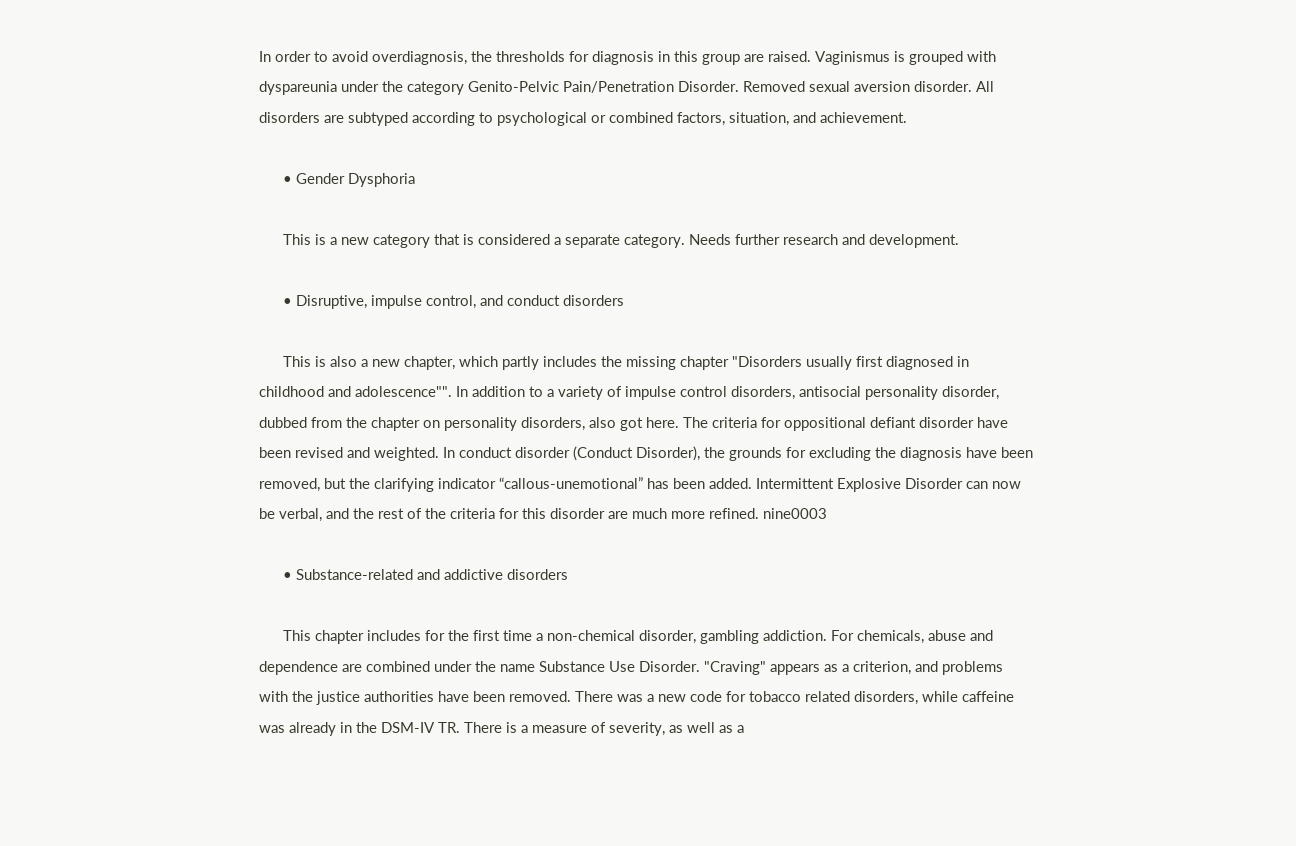In order to avoid overdiagnosis, the thresholds for diagnosis in this group are raised. Vaginismus is grouped with dyspareunia under the category Genito-Pelvic Pain/Penetration Disorder. Removed sexual aversion disorder. All disorders are subtyped according to psychological or combined factors, situation, and achievement.

      • Gender Dysphoria

      This is a new category that is considered a separate category. Needs further research and development.

      • Disruptive, impulse control, and conduct disorders

      This is also a new chapter, which partly includes the missing chapter "Disorders usually first diagnosed in childhood and adolescence"". In addition to a variety of impulse control disorders, antisocial personality disorder, dubbed from the chapter on personality disorders, also got here. The criteria for oppositional defiant disorder have been revised and weighted. In conduct disorder (Conduct Disorder), the grounds for excluding the diagnosis have been removed, but the clarifying indicator “callous-unemotional” has been added. Intermittent Explosive Disorder can now be verbal, and the rest of the criteria for this disorder are much more refined. nine0003

      • Substance-related and addictive disorders

      This chapter includes for the first time a non-chemical disorder, gambling addiction. For chemicals, abuse and dependence are combined under the name Substance Use Disorder. "Craving" appears as a criterion, and problems with the justice authorities have been removed. There was a new code for tobacco related disorders, while caffeine was already in the DSM-IV TR. There is a measure of severity, as well as a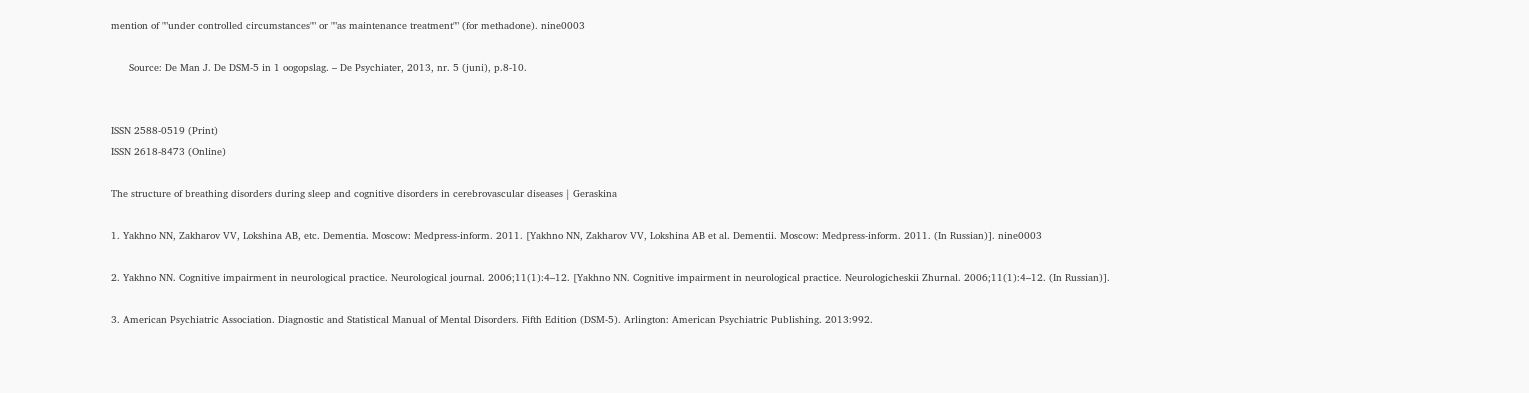mention of ""under controlled circumstances"" or ""as maintenance treatment"" (for methadone). nine0003

      Source: De Man J. De DSM-5 in 1 oogopslag. – De Psychiater, 2013, nr. 5 (juni), p.8-10.


ISSN 2588-0519 (Print)
ISSN 2618-8473 (Online)

The structure of breathing disorders during sleep and cognitive disorders in cerebrovascular diseases | Geraskina

1. Yakhno NN, Zakharov VV, Lokshina AB, etc. Dementia. Moscow: Medpress-inform. 2011. [Yakhno NN, Zakharov VV, Lokshina AB et al. Dementii. Moscow: Medpress-inform. 2011. (In Russian)]. nine0003

2. Yakhno NN. Cognitive impairment in neurological practice. Neurological journal. 2006;11(1):4–12. [Yakhno NN. Cognitive impairment in neurological practice. Neurologicheskii Zhurnal. 2006;11(1):4–12. (In Russian)].

3. American Psychiatric Association. Diagnostic and Statistical Manual of Mental Disorders. Fifth Edition (DSM-5). Arlington: American Psychiatric Publishing. 2013:992.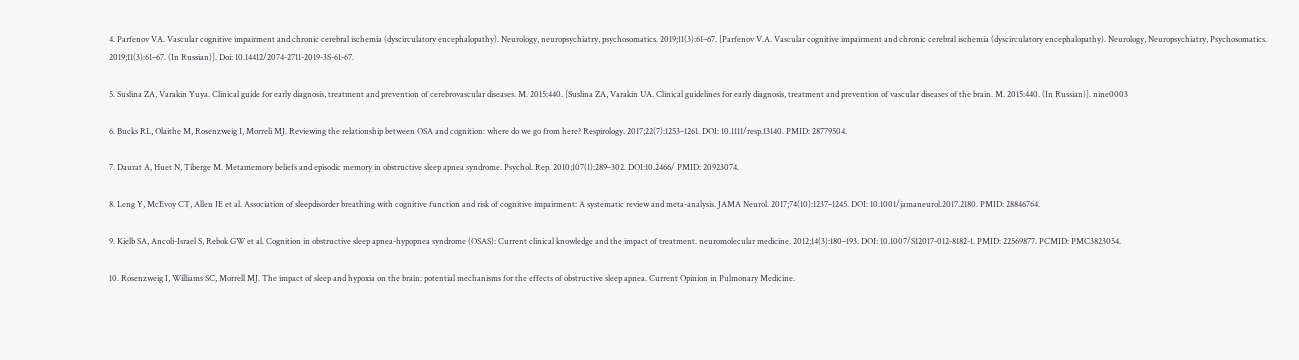4. Parfenov VA. Vascular cognitive impairment and chronic cerebral ischemia (dyscirculatory encephalopathy). Neurology, neuropsychiatry, psychosomatics. 2019;11(3):61–67. [Parfenov V.A. Vascular cognitive impairment and chronic cerebral ischemia (dyscirculatory encephalopathy). Neurology, Neuropsychiatry, Psychosomatics. 2019;11(3):61–67. (In Russian)]. Doi: 10.14412/2074-2711-2019-3S-61-67.

5. Suslina ZA, Varakin Yuya. Clinical guide for early diagnosis, treatment and prevention of cerebrovascular diseases. M. 2015:440. [Suslina ZA, Varakin UA. Clinical guidelines for early diagnosis, treatment and prevention of vascular diseases of the brain. M. 2015:440. (In Russian)]. nine0003

6. Bucks RL, Olaithe M, Rosenzweig I, Morreli MJ. Reviewing the relationship between OSA and cognition: where do we go from here? Respirology. 2017;22(7):1253–1261. DOI: 10.1111/resp.13140. PMID: 28779504.

7. Daurat A, Huet N, Tiberge M. Metamemory beliefs and episodic memory in obstructive sleep apnea syndrome. Psychol. Rep. 2010;107(1):289–302. DOI:10.2466/ PMID: 20923074.

8. Leng Y, McEvoy CT, Allen IE et al. Association of sleepdisorder breathing with cognitive function and risk of cognitive impairment: A systematic review and meta-analysis. JAMA Neurol. 2017;74(10):1237–1245. DOI: 10.1001/jamaneurol.2017.2180. PMID: 28846764.

9. Kielb SA, Ancoli-Israel S, Rebok GW et al. Cognition in obstructive sleep apnea-hypopnea syndrome (OSAS): Current clinical knowledge and the impact of treatment. neuromolecular medicine. 2012;14(3):180–193. DOI: 10.1007/S12017-012-8182-1. PMID: 22569877. PCMID: PMC3823054.

10. Rosenzweig I, Williams SC, Morrell MJ. The impact of sleep and hypoxia on the brain: potential mechanisms for the effects of obstructive sleep apnea. Current Opinion in Pulmonary Medicine.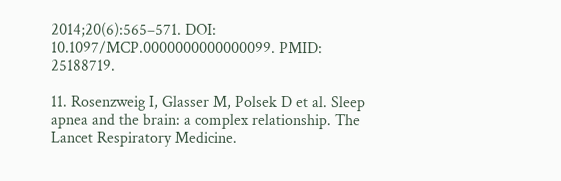2014;20(6):565–571. DOI: 10.1097/MCP.0000000000000099. PMID: 25188719.

11. Rosenzweig I, Glasser M, Polsek D et al. Sleep apnea and the brain: a complex relationship. The Lancet Respiratory Medicine.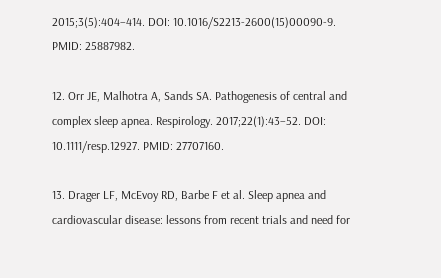2015;3(5):404–414. DOI: 10.1016/S2213-2600(15)00090-9. PMID: 25887982.

12. Orr JE, Malhotra A, Sands SA. Pathogenesis of central and complex sleep apnea. Respirology. 2017;22(1):43–52. DOI: 10.1111/resp.12927. PMID: 27707160.

13. Drager LF, McEvoy RD, Barbe F et al. Sleep apnea and cardiovascular disease: lessons from recent trials and need for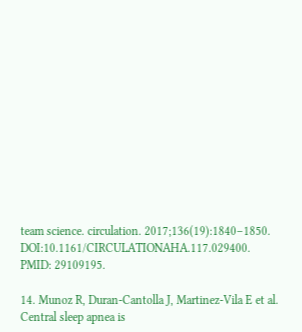team science. circulation. 2017;136(19):1840–1850. DOI:10.1161/CIRCULATIONAHA.117.029400. PMID: 29109195.

14. Munoz R, Duran-Cantolla J, Martinez-Vila E et al. Central sleep apnea is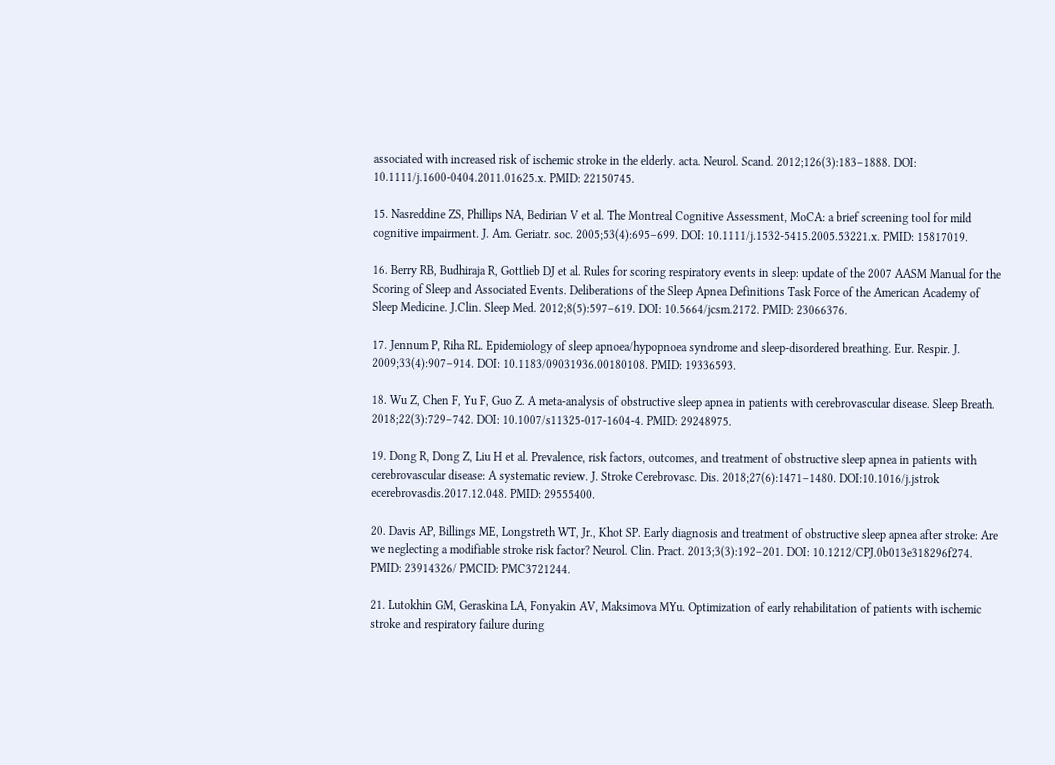associated with increased risk of ischemic stroke in the elderly. acta. Neurol. Scand. 2012;126(3):183–1888. DOI: 10.1111/j.1600-0404.2011.01625.x. PMID: 22150745.

15. Nasreddine ZS, Phillips NA, Bedirian V et al. The Montreal Cognitive Assessment, MoCA: a brief screening tool for mild cognitive impairment. J. Am. Geriatr. soc. 2005;53(4):695–699. DOI: 10.1111/j.1532-5415.2005.53221.x. PMID: 15817019.

16. Berry RB, Budhiraja R, Gottlieb DJ et al. Rules for scoring respiratory events in sleep: update of the 2007 AASM Manual for the Scoring of Sleep and Associated Events. Deliberations of the Sleep Apnea Definitions Task Force of the American Academy of Sleep Medicine. J.Clin. Sleep Med. 2012;8(5):597–619. DOI: 10.5664/jcsm.2172. PMID: 23066376.

17. Jennum P, Riha RL. Epidemiology of sleep apnoea/hypopnoea syndrome and sleep-disordered breathing. Eur. Respir. J. 2009;33(4):907–914. DOI: 10.1183/09031936.00180108. PMID: 19336593.

18. Wu Z, Chen F, Yu F, Guo Z. A meta-analysis of obstructive sleep apnea in patients with cerebrovascular disease. Sleep Breath. 2018;22(3):729–742. DOI: 10.1007/s11325-017-1604-4. PMID: 29248975.

19. Dong R, Dong Z, Liu H et al. Prevalence, risk factors, outcomes, and treatment of obstructive sleep apnea in patients with cerebrovascular disease: A systematic review. J. Stroke Cerebrovasc. Dis. 2018;27(6):1471–1480. DOI:10.1016/j.jstrok ecerebrovasdis.2017.12.048. PMID: 29555400.

20. Davis AP, Billings ME, Longstreth WT, Jr., Khot SP. Early diagnosis and treatment of obstructive sleep apnea after stroke: Are we neglecting a modifiable stroke risk factor? Neurol. Clin. Pract. 2013;3(3):192–201. DOI: 10.1212/CPJ.0b013e318296f274. PMID: 23914326/ PMCID: PMC3721244.

21. Lutokhin GM, Geraskina LA, Fonyakin AV, Maksimova MYu. Optimization of early rehabilitation of patients with ischemic stroke and respiratory failure during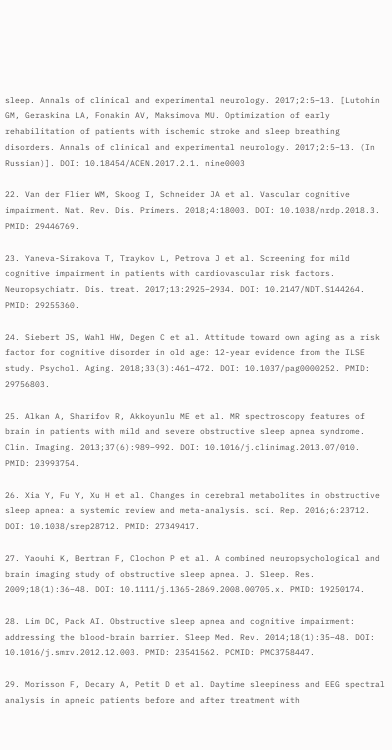sleep. Annals of clinical and experimental neurology. 2017;2:5–13. [Lutohin GM, Geraskina LA, Fonakin AV, Maksimova MU. Optimization of early rehabilitation of patients with ischemic stroke and sleep breathing disorders. Annals of clinical and experimental neurology. 2017;2:5–13. (In Russian)]. DOI: 10.18454/ACEN.2017.2.1. nine0003

22. Van der Flier WM, Skoog I, Schneider JA et al. Vascular cognitive impairment. Nat. Rev. Dis. Primers. 2018;4:18003. DOI: 10.1038/nrdp.2018.3. PMID: 29446769.

23. Yaneva-Sirakova T, Traykov L, Petrova J et al. Screening for mild cognitive impairment in patients with cardiovascular risk factors. Neuropsychiatr. Dis. treat. 2017;13:2925–2934. DOI: 10.2147/NDT.S144264. PMID: 29255360.

24. Siebert JS, Wahl HW, Degen C et al. Attitude toward own aging as a risk factor for cognitive disorder in old age: 12-year evidence from the ILSE study. Psychol. Aging. 2018;33(3):461–472. DOI: 10.1037/pag0000252. PMID: 29756803.

25. Alkan A, Sharifov R, Akkoyunlu ME et al. MR spectroscopy features of brain in patients with mild and severe obstructive sleep apnea syndrome. Clin. Imaging. 2013;37(6):989–992. DOI: 10.1016/j.clinimag.2013.07/010. PMID: 23993754.

26. Xia Y, Fu Y, Xu H et al. Changes in cerebral metabolites in obstructive sleep apnea: a systemic review and meta-analysis. sci. Rep. 2016;6:23712. DOI: 10.1038/srep28712. PMID: 27349417.

27. Yaouhi K, Bertran F, Clochon P et al. A combined neuropsychological and brain imaging study of obstructive sleep apnea. J. Sleep. Res. 2009;18(1):36–48. DOI: 10.1111/j.1365-2869.2008.00705.x. PMID: 19250174.

28. Lim DC, Pack AI. Obstructive sleep apnea and cognitive impairment: addressing the blood-brain barrier. Sleep Med. Rev. 2014;18(1):35–48. DOI: 10.1016/j.smrv.2012.12.003. PMID: 23541562. PCMID: PMC3758447.

29. Morisson F, Decary A, Petit D et al. Daytime sleepiness and EEG spectral analysis in apneic patients before and after treatment with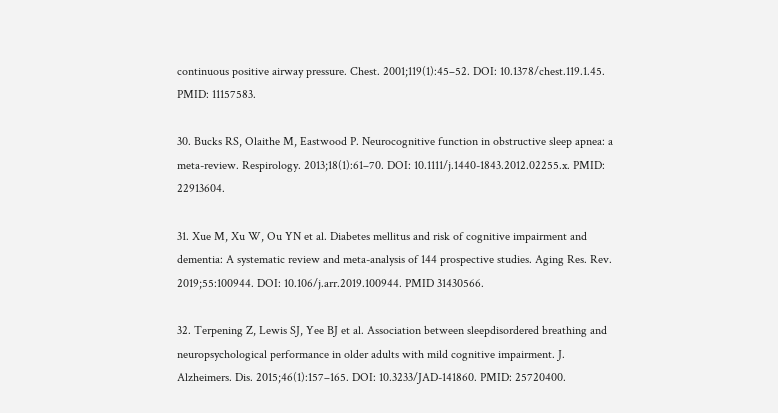continuous positive airway pressure. Chest. 2001;119(1):45–52. DOI: 10.1378/chest.119.1.45. PMID: 11157583.

30. Bucks RS, Olaithe M, Eastwood P. Neurocognitive function in obstructive sleep apnea: a meta-review. Respirology. 2013;18(1):61–70. DOI: 10.1111/j.1440-1843.2012.02255.x. PMID: 22913604.

31. Xue M, Xu W, Ou YN et al. Diabetes mellitus and risk of cognitive impairment and dementia: A systematic review and meta-analysis of 144 prospective studies. Aging Res. Rev. 2019;55:100944. DOI: 10.106/j.arr.2019.100944. PMID 31430566.

32. Terpening Z, Lewis SJ, Yee BJ et al. Association between sleepdisordered breathing and neuropsychological performance in older adults with mild cognitive impairment. J. Alzheimers. Dis. 2015;46(1):157–165. DOI: 10.3233/JAD-141860. PMID: 25720400.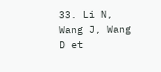33. Li N, Wang J, Wang D et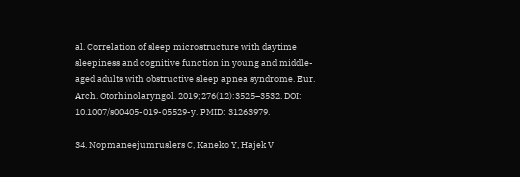al. Correlation of sleep microstructure with daytime sleepiness and cognitive function in young and middle-aged adults with obstructive sleep apnea syndrome. Eur. Arch. Otorhinolaryngol. 2019;276(12):3525–3532. DOI: 10.1007/s00405-019-05529-y. PMID: 31263979.

34. Nopmaneejumruslers C, Kaneko Y, Hajek V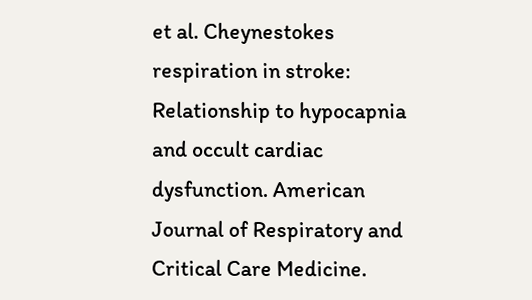et al. Cheynestokes respiration in stroke: Relationship to hypocapnia and occult cardiac dysfunction. American Journal of Respiratory and Critical Care Medicine.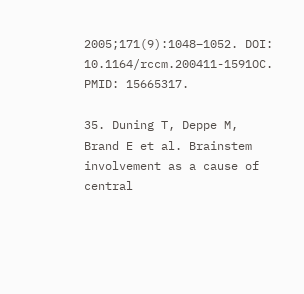2005;171(9):1048–1052. DOI: 10.1164/rccm.200411-1591OC. PMID: 15665317.

35. Duning T, Deppe M, Brand E et al. Brainstem involvement as a cause of central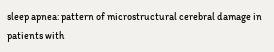sleep apnea: pattern of microstructural cerebral damage in patients with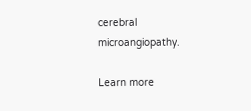cerebral microangiopathy.

Learn more